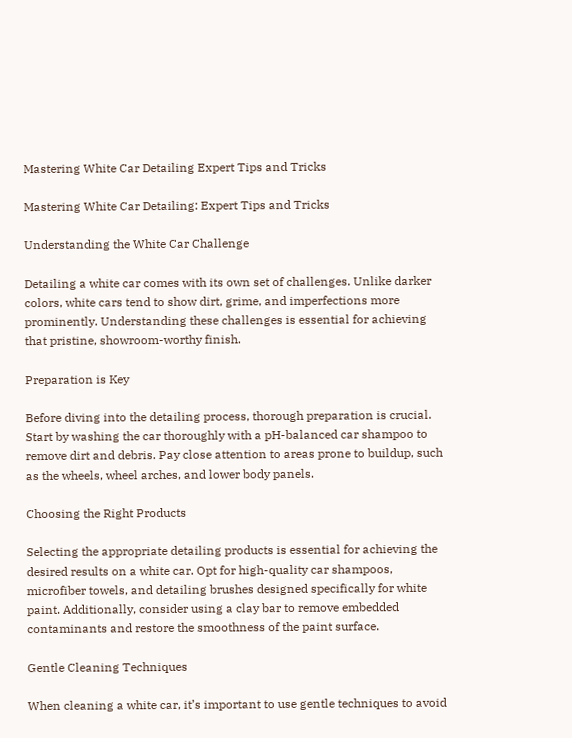Mastering White Car Detailing Expert Tips and Tricks

Mastering White Car Detailing: Expert Tips and Tricks

Understanding the White Car Challenge

Detailing a white car comes with its own set of challenges. Unlike darker colors, white cars tend to show dirt, grime, and imperfections more prominently. Understanding these challenges is essential for achieving that pristine, showroom-worthy finish.

Preparation is Key

Before diving into the detailing process, thorough preparation is crucial. Start by washing the car thoroughly with a pH-balanced car shampoo to remove dirt and debris. Pay close attention to areas prone to buildup, such as the wheels, wheel arches, and lower body panels.

Choosing the Right Products

Selecting the appropriate detailing products is essential for achieving the desired results on a white car. Opt for high-quality car shampoos, microfiber towels, and detailing brushes designed specifically for white paint. Additionally, consider using a clay bar to remove embedded contaminants and restore the smoothness of the paint surface.

Gentle Cleaning Techniques

When cleaning a white car, it’s important to use gentle techniques to avoid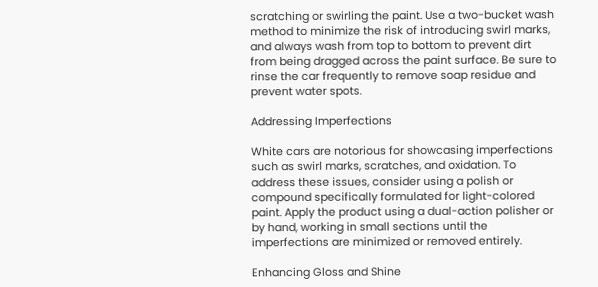scratching or swirling the paint. Use a two-bucket wash method to minimize the risk of introducing swirl marks, and always wash from top to bottom to prevent dirt from being dragged across the paint surface. Be sure to rinse the car frequently to remove soap residue and prevent water spots.

Addressing Imperfections

White cars are notorious for showcasing imperfections such as swirl marks, scratches, and oxidation. To address these issues, consider using a polish or compound specifically formulated for light-colored paint. Apply the product using a dual-action polisher or by hand, working in small sections until the imperfections are minimized or removed entirely.

Enhancing Gloss and Shine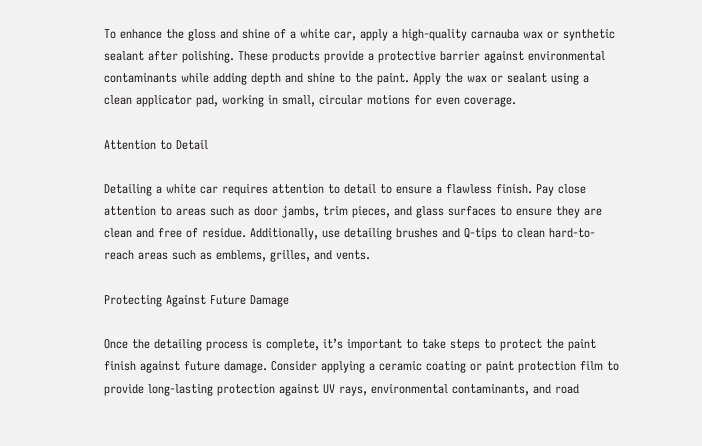To enhance the gloss and shine of a white car, apply a high-quality carnauba wax or synthetic sealant after polishing. These products provide a protective barrier against environmental contaminants while adding depth and shine to the paint. Apply the wax or sealant using a clean applicator pad, working in small, circular motions for even coverage.

Attention to Detail

Detailing a white car requires attention to detail to ensure a flawless finish. Pay close attention to areas such as door jambs, trim pieces, and glass surfaces to ensure they are clean and free of residue. Additionally, use detailing brushes and Q-tips to clean hard-to-reach areas such as emblems, grilles, and vents.

Protecting Against Future Damage

Once the detailing process is complete, it’s important to take steps to protect the paint finish against future damage. Consider applying a ceramic coating or paint protection film to provide long-lasting protection against UV rays, environmental contaminants, and road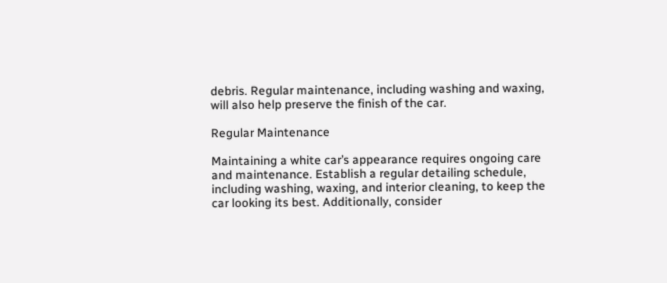debris. Regular maintenance, including washing and waxing, will also help preserve the finish of the car.

Regular Maintenance

Maintaining a white car’s appearance requires ongoing care and maintenance. Establish a regular detailing schedule, including washing, waxing, and interior cleaning, to keep the car looking its best. Additionally, consider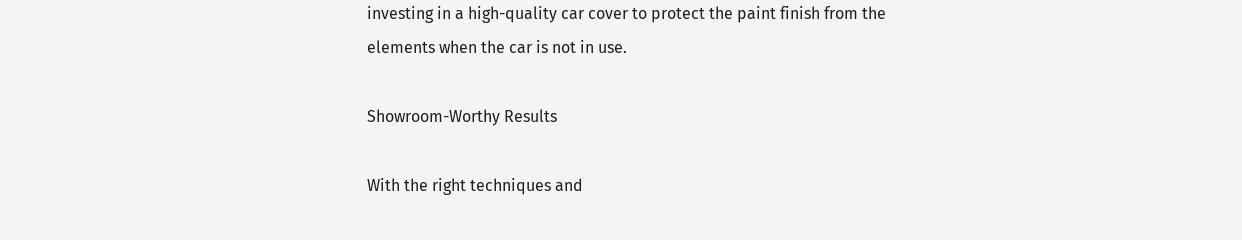investing in a high-quality car cover to protect the paint finish from the elements when the car is not in use.

Showroom-Worthy Results

With the right techniques and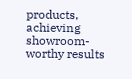products, achieving showroom-worthy results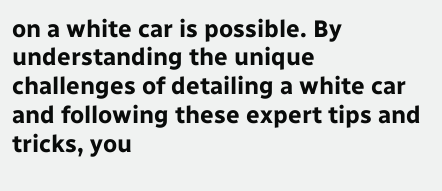on a white car is possible. By understanding the unique challenges of detailing a white car and following these expert tips and tricks, you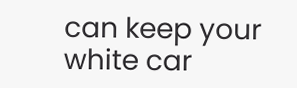can keep your white car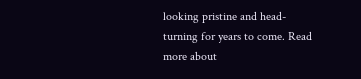looking pristine and head-turning for years to come. Read more about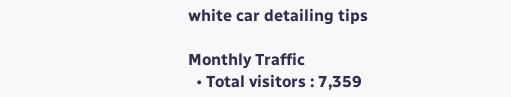white car detailing tips

Monthly Traffic
  • Total visitors : 7,359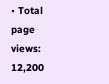• Total page views: 12,200